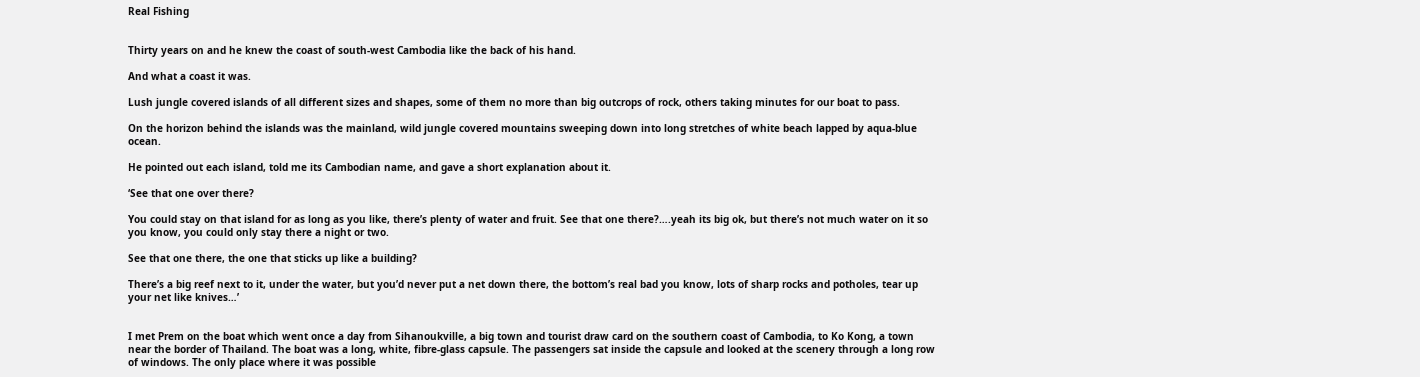Real Fishing


Thirty years on and he knew the coast of south-west Cambodia like the back of his hand.

And what a coast it was.

Lush jungle covered islands of all different sizes and shapes, some of them no more than big outcrops of rock, others taking minutes for our boat to pass.

On the horizon behind the islands was the mainland, wild jungle covered mountains sweeping down into long stretches of white beach lapped by aqua-blue ocean.

He pointed out each island, told me its Cambodian name, and gave a short explanation about it.

‘See that one over there?

You could stay on that island for as long as you like, there’s plenty of water and fruit. See that one there?….yeah its big ok, but there’s not much water on it so you know, you could only stay there a night or two.

See that one there, the one that sticks up like a building?

There’s a big reef next to it, under the water, but you’d never put a net down there, the bottom’s real bad you know, lots of sharp rocks and potholes, tear up your net like knives…’


I met Prem on the boat which went once a day from Sihanoukville, a big town and tourist draw card on the southern coast of Cambodia, to Ko Kong, a town near the border of Thailand. The boat was a long, white, fibre-glass capsule. The passengers sat inside the capsule and looked at the scenery through a long row of windows. The only place where it was possible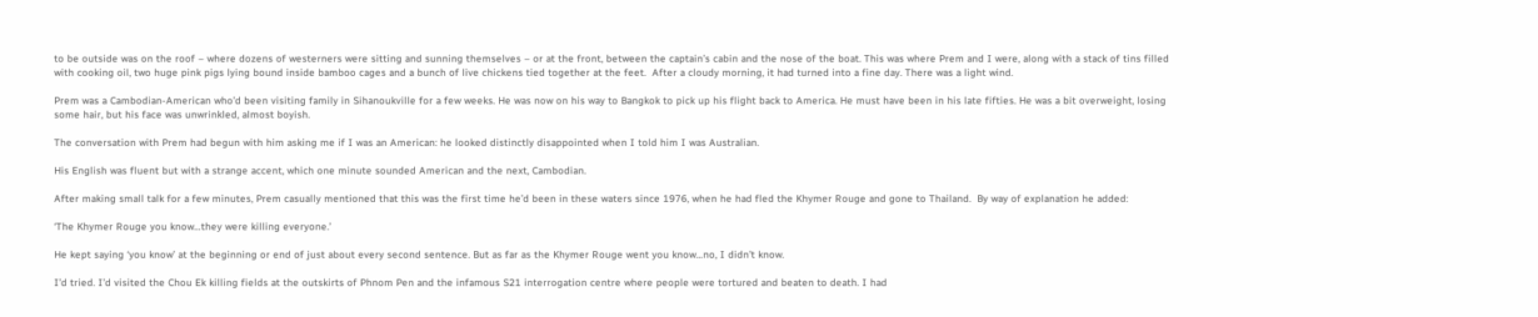to be outside was on the roof – where dozens of westerners were sitting and sunning themselves – or at the front, between the captain’s cabin and the nose of the boat. This was where Prem and I were, along with a stack of tins filled with cooking oil, two huge pink pigs lying bound inside bamboo cages and a bunch of live chickens tied together at the feet.  After a cloudy morning, it had turned into a fine day. There was a light wind.

Prem was a Cambodian-American who’d been visiting family in Sihanoukville for a few weeks. He was now on his way to Bangkok to pick up his flight back to America. He must have been in his late fifties. He was a bit overweight, losing some hair, but his face was unwrinkled, almost boyish.

The conversation with Prem had begun with him asking me if I was an American: he looked distinctly disappointed when I told him I was Australian.

His English was fluent but with a strange accent, which one minute sounded American and the next, Cambodian.

After making small talk for a few minutes, Prem casually mentioned that this was the first time he’d been in these waters since 1976, when he had fled the Khymer Rouge and gone to Thailand.  By way of explanation he added:

‘The Khymer Rouge you know…they were killing everyone.’

He kept saying ‘you know’ at the beginning or end of just about every second sentence. But as far as the Khymer Rouge went you know…no, I didn’t know.

I’d tried. I’d visited the Chou Ek killing fields at the outskirts of Phnom Pen and the infamous S21 interrogation centre where people were tortured and beaten to death. I had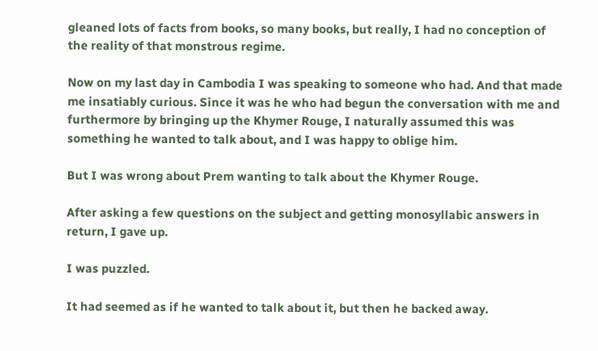gleaned lots of facts from books, so many books, but really, I had no conception of the reality of that monstrous regime.

Now on my last day in Cambodia I was speaking to someone who had. And that made me insatiably curious. Since it was he who had begun the conversation with me and furthermore by bringing up the Khymer Rouge, I naturally assumed this was something he wanted to talk about, and I was happy to oblige him.

But I was wrong about Prem wanting to talk about the Khymer Rouge.

After asking a few questions on the subject and getting monosyllabic answers in return, I gave up.

I was puzzled.

It had seemed as if he wanted to talk about it, but then he backed away.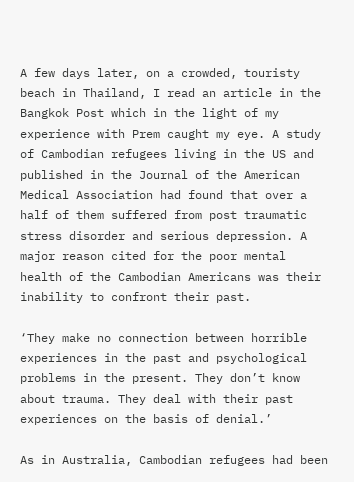A few days later, on a crowded, touristy beach in Thailand, I read an article in the Bangkok Post which in the light of my experience with Prem caught my eye. A study of Cambodian refugees living in the US and published in the Journal of the American Medical Association had found that over a half of them suffered from post traumatic stress disorder and serious depression. A major reason cited for the poor mental health of the Cambodian Americans was their inability to confront their past.

‘They make no connection between horrible experiences in the past and psychological problems in the present. They don’t know about trauma. They deal with their past experiences on the basis of denial.’

As in Australia, Cambodian refugees had been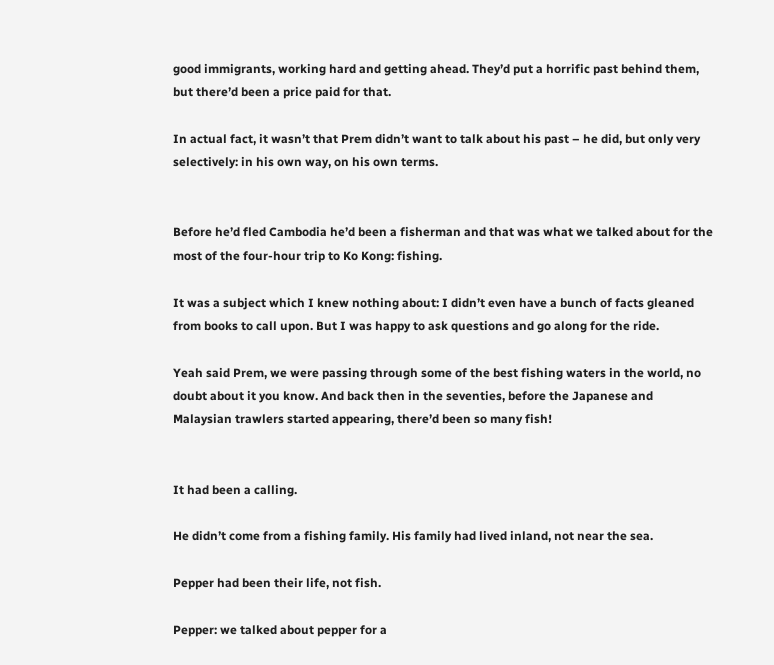good immigrants, working hard and getting ahead. They’d put a horrific past behind them, but there’d been a price paid for that.

In actual fact, it wasn’t that Prem didn’t want to talk about his past – he did, but only very selectively: in his own way, on his own terms.


Before he’d fled Cambodia he’d been a fisherman and that was what we talked about for the most of the four-hour trip to Ko Kong: fishing.

It was a subject which I knew nothing about: I didn’t even have a bunch of facts gleaned from books to call upon. But I was happy to ask questions and go along for the ride.

Yeah said Prem, we were passing through some of the best fishing waters in the world, no doubt about it you know. And back then in the seventies, before the Japanese and Malaysian trawlers started appearing, there’d been so many fish!


It had been a calling.

He didn’t come from a fishing family. His family had lived inland, not near the sea.

Pepper had been their life, not fish.

Pepper: we talked about pepper for a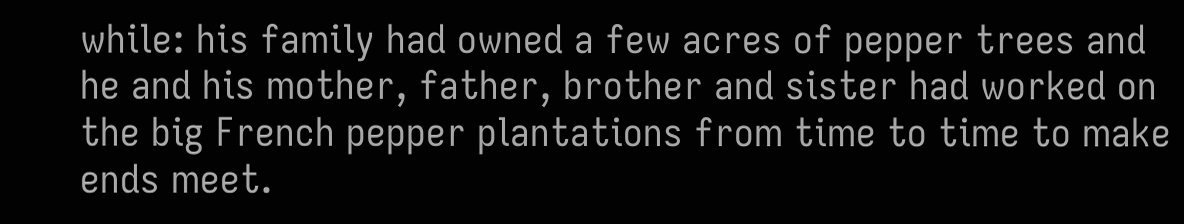while: his family had owned a few acres of pepper trees and he and his mother, father, brother and sister had worked on the big French pepper plantations from time to time to make ends meet.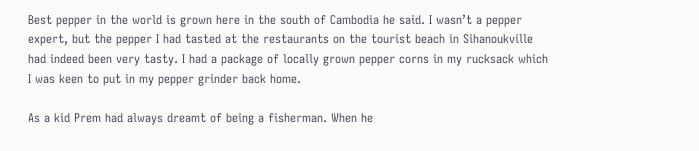Best pepper in the world is grown here in the south of Cambodia he said. I wasn’t a pepper expert, but the pepper I had tasted at the restaurants on the tourist beach in Sihanoukville had indeed been very tasty. I had a package of locally grown pepper corns in my rucksack which I was keen to put in my pepper grinder back home.

As a kid Prem had always dreamt of being a fisherman. When he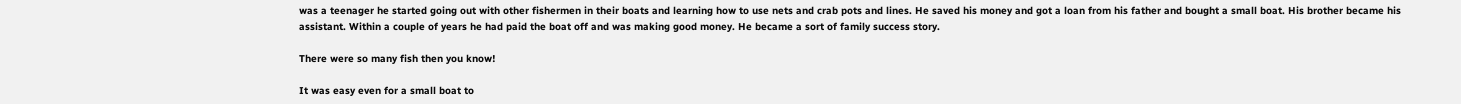was a teenager he started going out with other fishermen in their boats and learning how to use nets and crab pots and lines. He saved his money and got a loan from his father and bought a small boat. His brother became his assistant. Within a couple of years he had paid the boat off and was making good money. He became a sort of family success story.

There were so many fish then you know!

It was easy even for a small boat to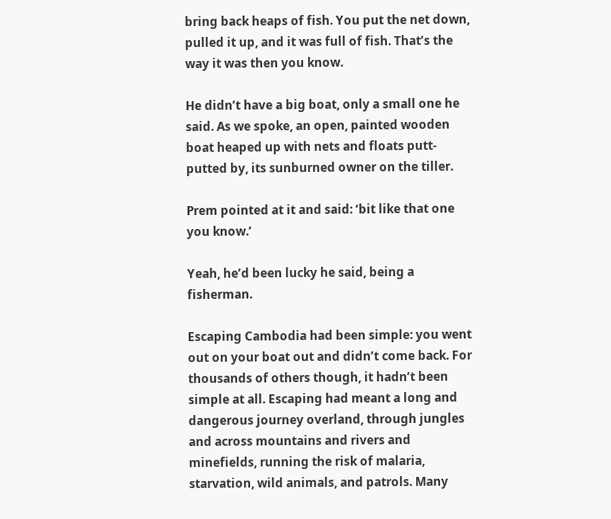bring back heaps of fish. You put the net down, pulled it up, and it was full of fish. That’s the way it was then you know.

He didn’t have a big boat, only a small one he said. As we spoke, an open, painted wooden boat heaped up with nets and floats putt- putted by, its sunburned owner on the tiller.

Prem pointed at it and said: ‘bit like that one you know.’

Yeah, he’d been lucky he said, being a fisherman.

Escaping Cambodia had been simple: you went out on your boat out and didn’t come back. For thousands of others though, it hadn’t been simple at all. Escaping had meant a long and dangerous journey overland, through jungles and across mountains and rivers and minefields, running the risk of malaria, starvation, wild animals, and patrols. Many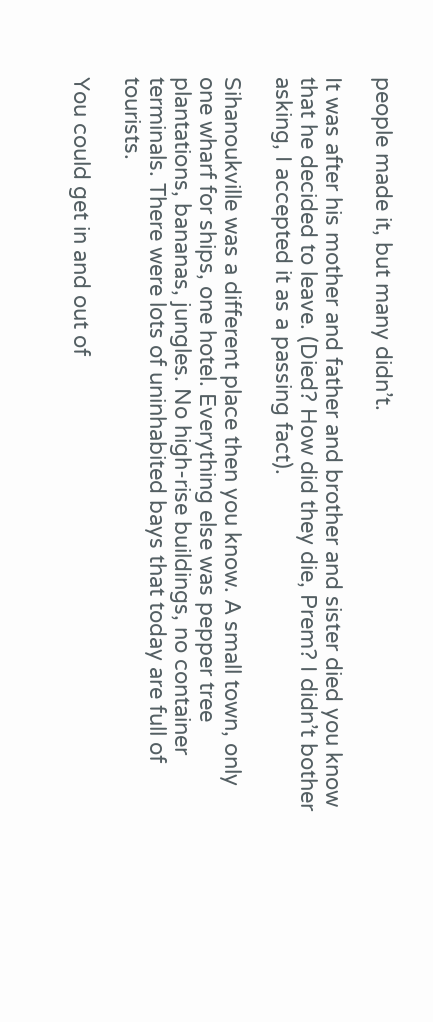people made it, but many didn’t.

It was after his mother and father and brother and sister died you know that he decided to leave. (Died? How did they die, Prem? I didn’t bother asking, I accepted it as a passing fact).

Sihanoukville was a different place then you know. A small town, only one wharf for ships, one hotel. Everything else was pepper tree plantations, bananas, jungles. No high-rise buildings, no container terminals. There were lots of uninhabited bays that today are full of tourists.

You could get in and out of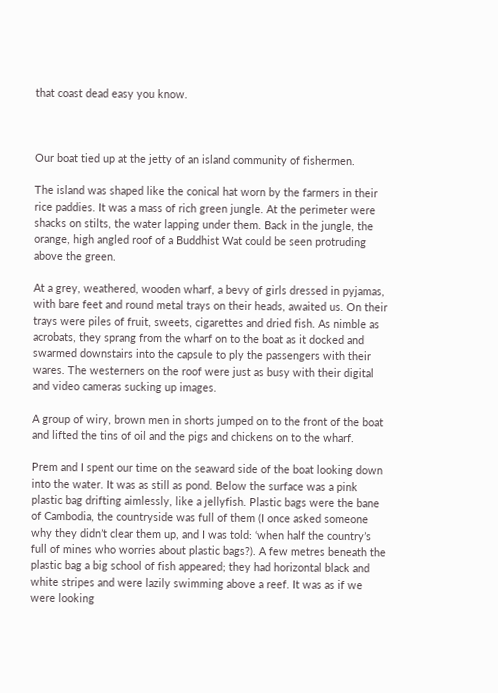that coast dead easy you know.



Our boat tied up at the jetty of an island community of fishermen.

The island was shaped like the conical hat worn by the farmers in their rice paddies. It was a mass of rich green jungle. At the perimeter were shacks on stilts, the water lapping under them. Back in the jungle, the orange, high angled roof of a Buddhist Wat could be seen protruding above the green.

At a grey, weathered, wooden wharf, a bevy of girls dressed in pyjamas, with bare feet and round metal trays on their heads, awaited us. On their trays were piles of fruit, sweets, cigarettes and dried fish. As nimble as acrobats, they sprang from the wharf on to the boat as it docked and swarmed downstairs into the capsule to ply the passengers with their wares. The westerners on the roof were just as busy with their digital and video cameras sucking up images.

A group of wiry, brown men in shorts jumped on to the front of the boat and lifted the tins of oil and the pigs and chickens on to the wharf.

Prem and I spent our time on the seaward side of the boat looking down into the water. It was as still as pond. Below the surface was a pink plastic bag drifting aimlessly, like a jellyfish. Plastic bags were the bane of Cambodia, the countryside was full of them (I once asked someone why they didn’t clear them up, and I was told: ‘when half the country’s full of mines who worries about plastic bags?). A few metres beneath the plastic bag a big school of fish appeared; they had horizontal black and white stripes and were lazily swimming above a reef. It was as if we were looking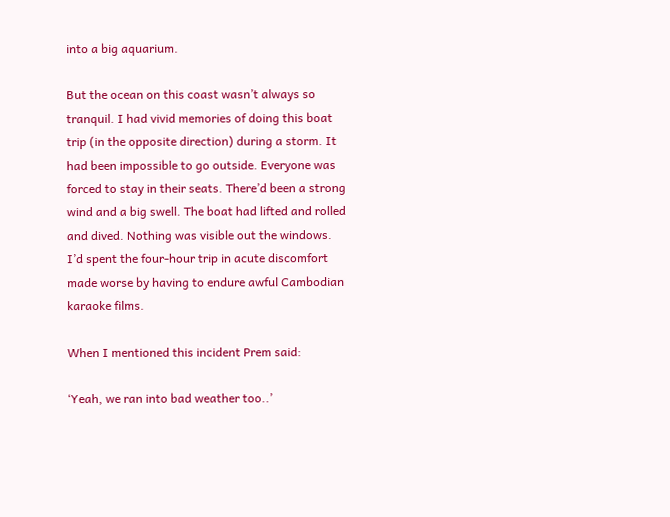into a big aquarium.

But the ocean on this coast wasn’t always so tranquil. I had vivid memories of doing this boat trip (in the opposite direction) during a storm. It had been impossible to go outside. Everyone was forced to stay in their seats. There’d been a strong wind and a big swell. The boat had lifted and rolled and dived. Nothing was visible out the windows. I’d spent the four-hour trip in acute discomfort made worse by having to endure awful Cambodian karaoke films.

When I mentioned this incident Prem said:

‘Yeah, we ran into bad weather too..’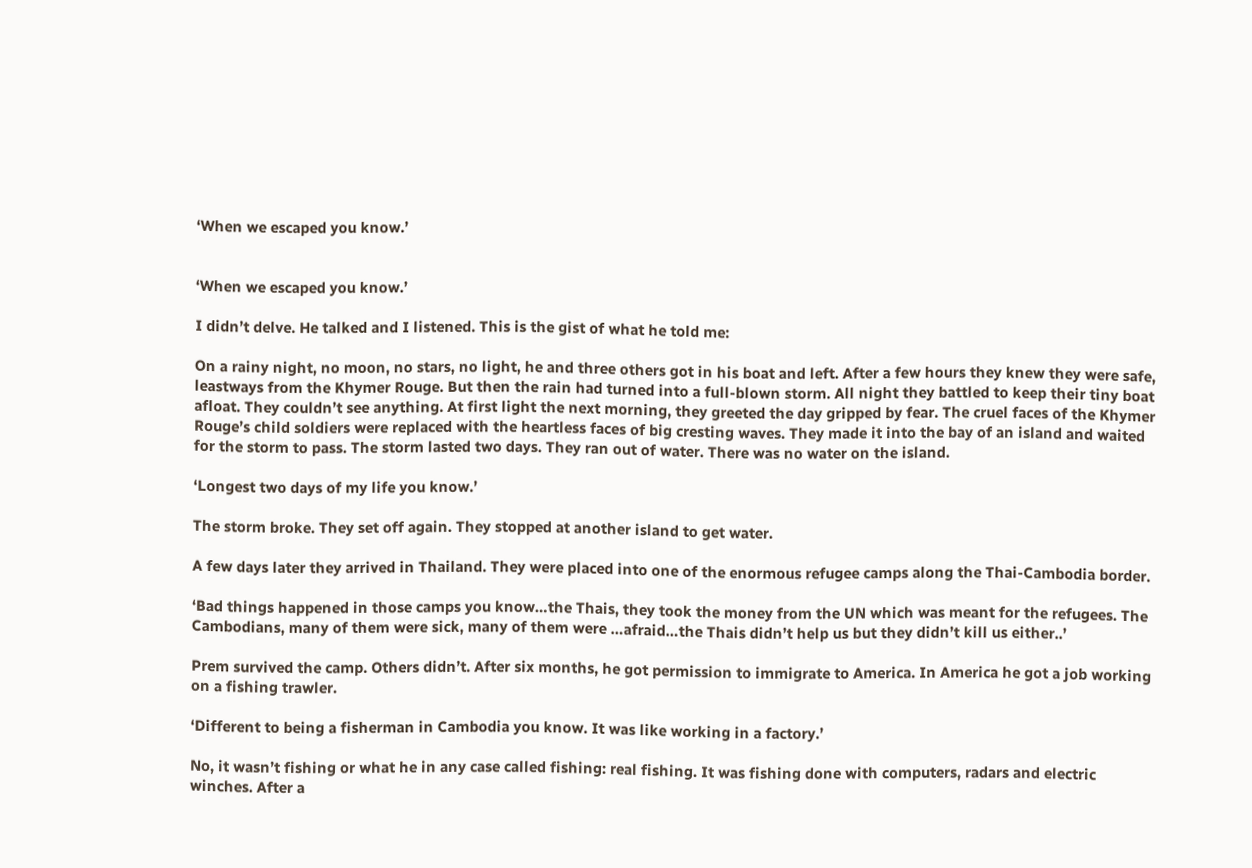‘When we escaped you know.’


‘When we escaped you know.’

I didn’t delve. He talked and I listened. This is the gist of what he told me:

On a rainy night, no moon, no stars, no light, he and three others got in his boat and left. After a few hours they knew they were safe, leastways from the Khymer Rouge. But then the rain had turned into a full-blown storm. All night they battled to keep their tiny boat afloat. They couldn’t see anything. At first light the next morning, they greeted the day gripped by fear. The cruel faces of the Khymer Rouge’s child soldiers were replaced with the heartless faces of big cresting waves. They made it into the bay of an island and waited for the storm to pass. The storm lasted two days. They ran out of water. There was no water on the island.

‘Longest two days of my life you know.’

The storm broke. They set off again. They stopped at another island to get water.

A few days later they arrived in Thailand. They were placed into one of the enormous refugee camps along the Thai-Cambodia border.

‘Bad things happened in those camps you know…the Thais, they took the money from the UN which was meant for the refugees. The Cambodians, many of them were sick, many of them were …afraid…the Thais didn’t help us but they didn’t kill us either..’

Prem survived the camp. Others didn’t. After six months, he got permission to immigrate to America. In America he got a job working on a fishing trawler.

‘Different to being a fisherman in Cambodia you know. It was like working in a factory.’

No, it wasn’t fishing or what he in any case called fishing: real fishing. It was fishing done with computers, radars and electric winches. After a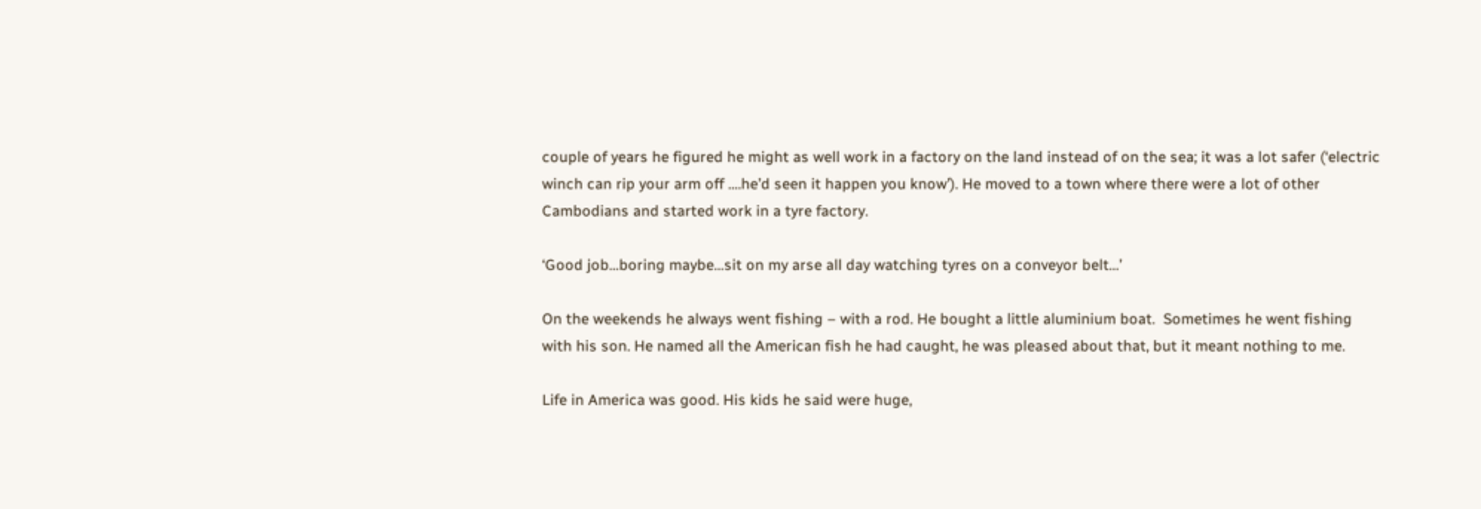couple of years he figured he might as well work in a factory on the land instead of on the sea; it was a lot safer (‘electric winch can rip your arm off ….he’d seen it happen you know’). He moved to a town where there were a lot of other Cambodians and started work in a tyre factory.

‘Good job…boring maybe…sit on my arse all day watching tyres on a conveyor belt…’

On the weekends he always went fishing – with a rod. He bought a little aluminium boat.  Sometimes he went fishing with his son. He named all the American fish he had caught, he was pleased about that, but it meant nothing to me.

Life in America was good. His kids he said were huge,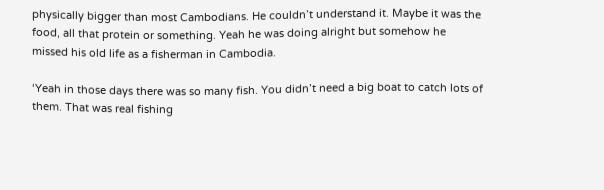physically bigger than most Cambodians. He couldn’t understand it. Maybe it was the food, all that protein or something. Yeah he was doing alright but somehow he missed his old life as a fisherman in Cambodia.

‘Yeah in those days there was so many fish. You didn’t need a big boat to catch lots of them. That was real fishing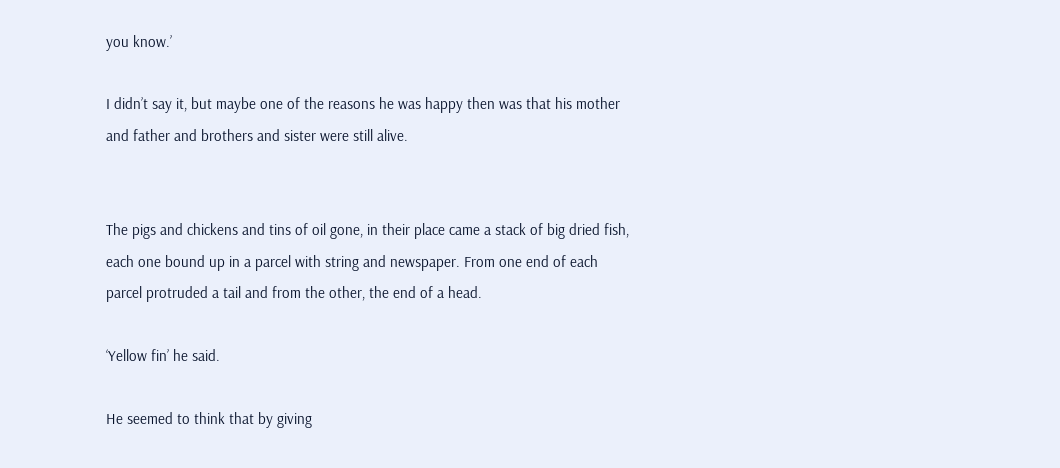you know.’

I didn’t say it, but maybe one of the reasons he was happy then was that his mother and father and brothers and sister were still alive.


The pigs and chickens and tins of oil gone, in their place came a stack of big dried fish, each one bound up in a parcel with string and newspaper. From one end of each parcel protruded a tail and from the other, the end of a head.

‘Yellow fin’ he said.

He seemed to think that by giving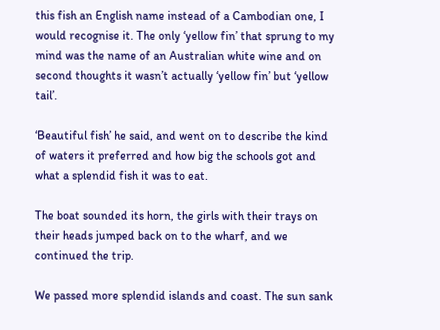this fish an English name instead of a Cambodian one, I would recognise it. The only ‘yellow fin’ that sprung to my mind was the name of an Australian white wine and on second thoughts it wasn’t actually ‘yellow fin’ but ‘yellow tail’.

‘Beautiful fish’ he said, and went on to describe the kind of waters it preferred and how big the schools got and what a splendid fish it was to eat.

The boat sounded its horn, the girls with their trays on their heads jumped back on to the wharf, and we continued the trip.

We passed more splendid islands and coast. The sun sank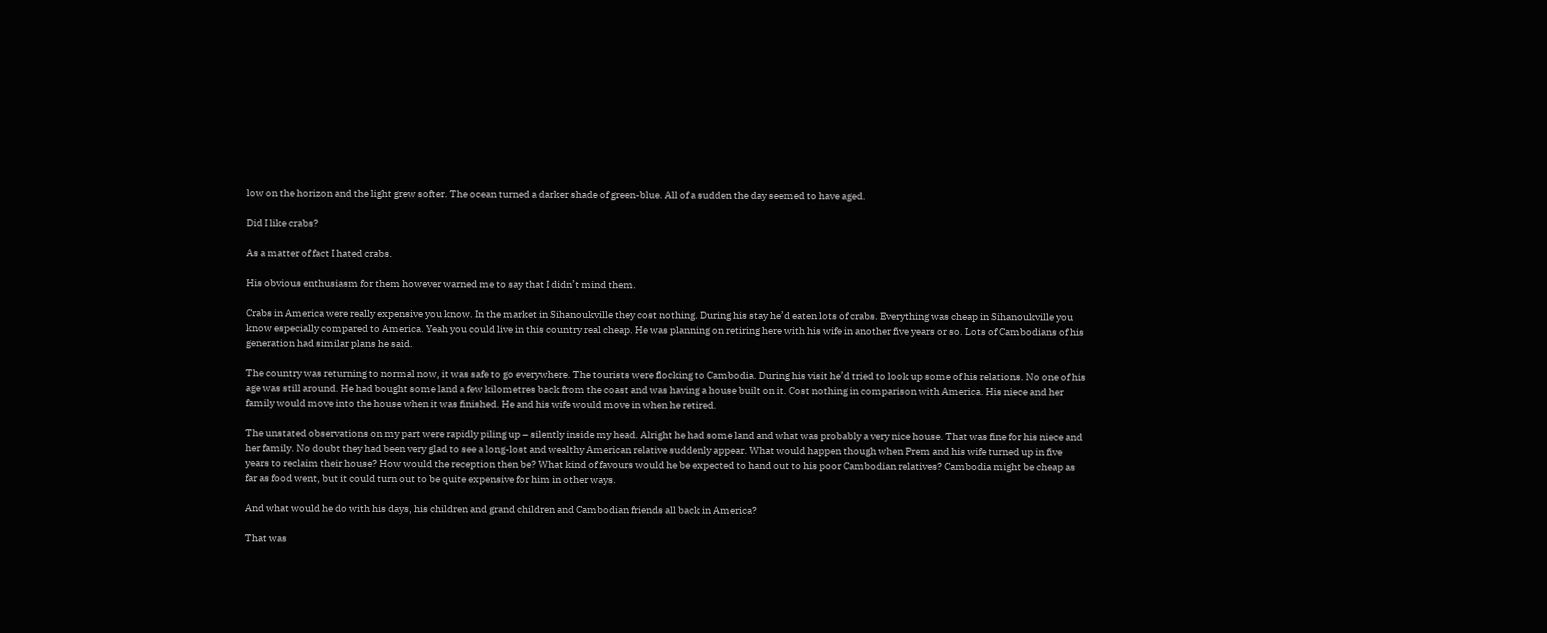low on the horizon and the light grew softer. The ocean turned a darker shade of green-blue. All of a sudden the day seemed to have aged.

Did I like crabs?

As a matter of fact I hated crabs.

His obvious enthusiasm for them however warned me to say that I didn’t mind them.

Crabs in America were really expensive you know. In the market in Sihanoukville they cost nothing. During his stay he’d eaten lots of crabs. Everything was cheap in Sihanoukville you know especially compared to America. Yeah you could live in this country real cheap. He was planning on retiring here with his wife in another five years or so. Lots of Cambodians of his generation had similar plans he said.

The country was returning to normal now, it was safe to go everywhere. The tourists were flocking to Cambodia. During his visit he’d tried to look up some of his relations. No one of his age was still around. He had bought some land a few kilometres back from the coast and was having a house built on it. Cost nothing in comparison with America. His niece and her family would move into the house when it was finished. He and his wife would move in when he retired.

The unstated observations on my part were rapidly piling up – silently inside my head. Alright he had some land and what was probably a very nice house. That was fine for his niece and her family. No doubt they had been very glad to see a long-lost and wealthy American relative suddenly appear. What would happen though when Prem and his wife turned up in five years to reclaim their house? How would the reception then be? What kind of favours would he be expected to hand out to his poor Cambodian relatives? Cambodia might be cheap as far as food went, but it could turn out to be quite expensive for him in other ways.

And what would he do with his days, his children and grand children and Cambodian friends all back in America?

That was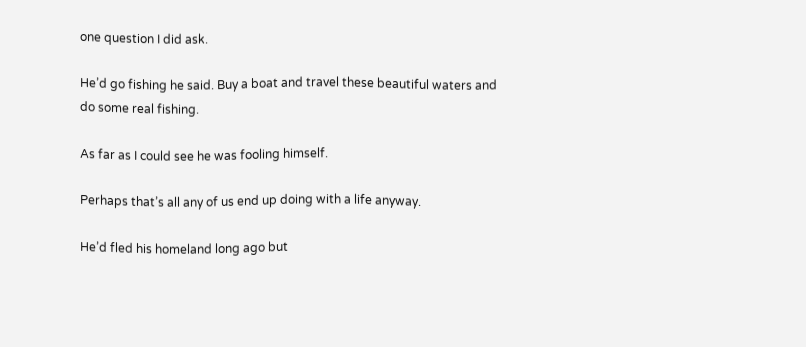one question I did ask.

He’d go fishing he said. Buy a boat and travel these beautiful waters and do some real fishing.

As far as I could see he was fooling himself.

Perhaps that’s all any of us end up doing with a life anyway.

He’d fled his homeland long ago but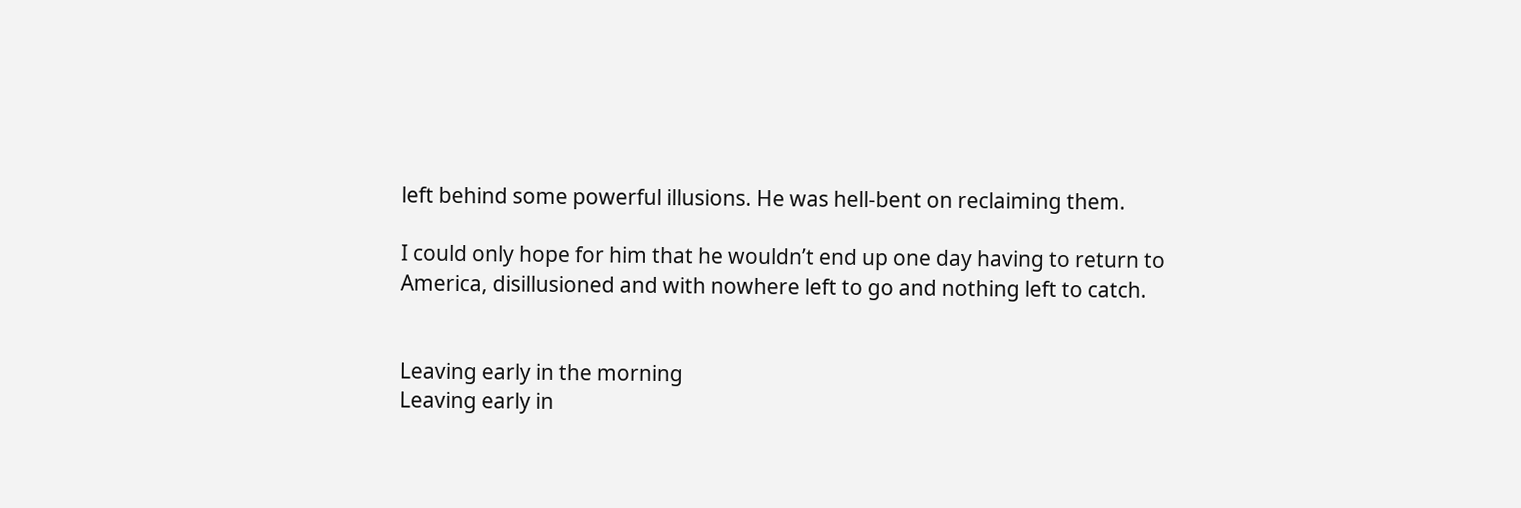left behind some powerful illusions. He was hell-bent on reclaiming them.

I could only hope for him that he wouldn’t end up one day having to return to America, disillusioned and with nowhere left to go and nothing left to catch.


Leaving early in the morning
Leaving early in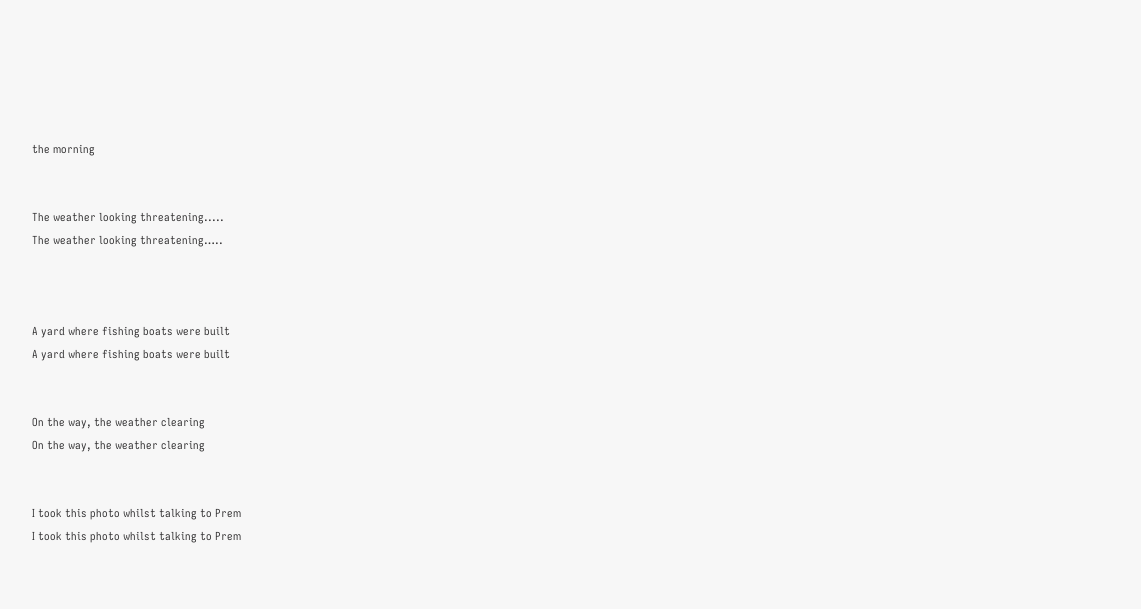the morning


The weather looking threatening.....
The weather looking threatening…..



A yard where fishing boats were built
A yard where fishing boats were built


On the way, the weather clearing
On the way, the weather clearing


I took this photo whilst talking to Prem
I took this photo whilst talking to Prem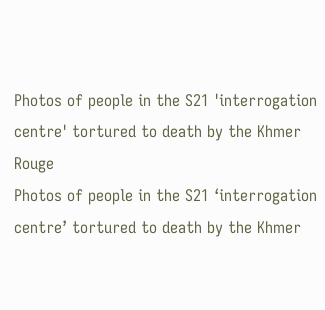Photos of people in the S21 'interrogation centre' tortured to death by the Khmer Rouge
Photos of people in the S21 ‘interrogation centre’ tortured to death by the Khmer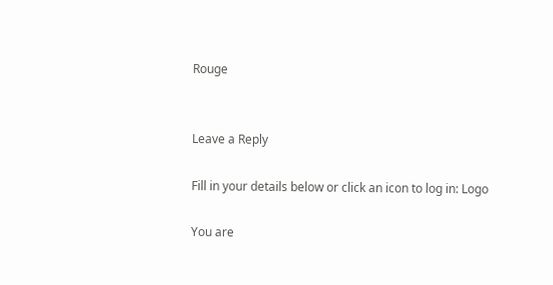Rouge


Leave a Reply

Fill in your details below or click an icon to log in: Logo

You are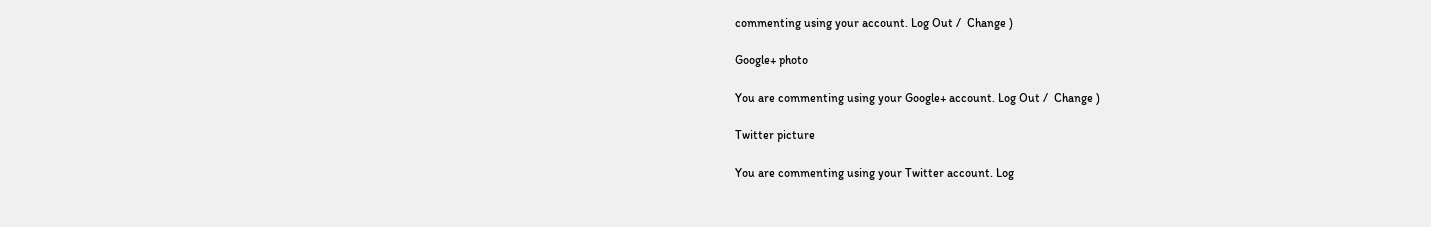commenting using your account. Log Out /  Change )

Google+ photo

You are commenting using your Google+ account. Log Out /  Change )

Twitter picture

You are commenting using your Twitter account. Log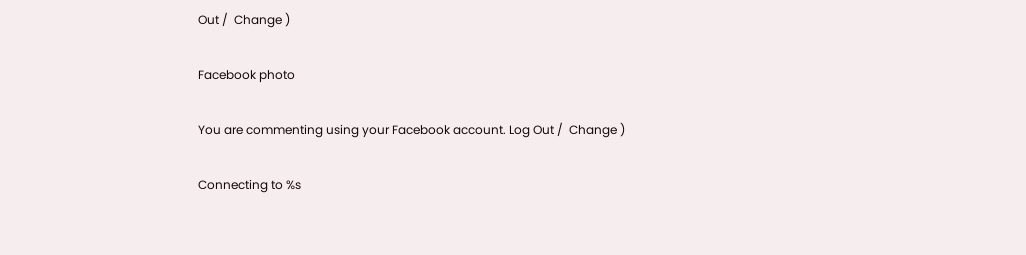Out /  Change )

Facebook photo

You are commenting using your Facebook account. Log Out /  Change )

Connecting to %s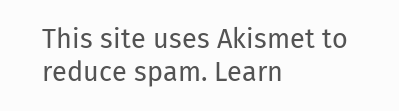This site uses Akismet to reduce spam. Learn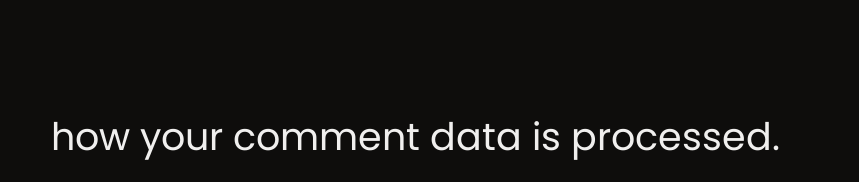how your comment data is processed.